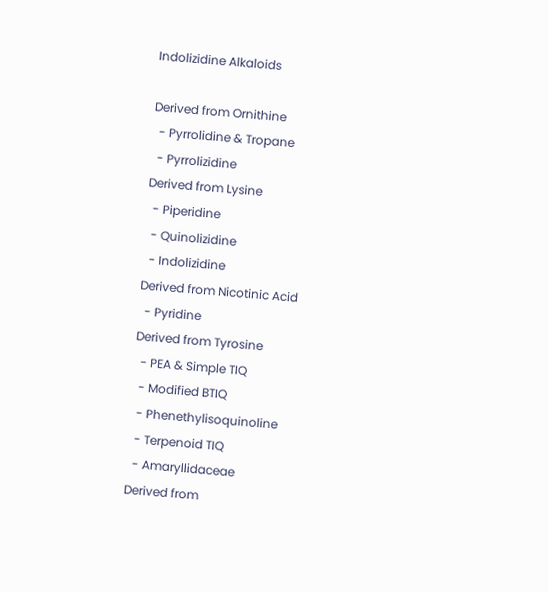Indolizidine Alkaloids

Derived from Ornithine
  - Pyrrolidine & Tropane
  - Pyrrolizidine
Derived from Lysine
  - Piperidine
  - Quinolizidine
  - Indolizidine
Derived from Nicotinic Acid
  - Pyridine
Derived from Tyrosine
  - PEA & Simple TIQ
  - Modified BTIQ
  - Phenethylisoquinoline
  - Terpenoid TIQ
  - Amaryllidaceae
Derived from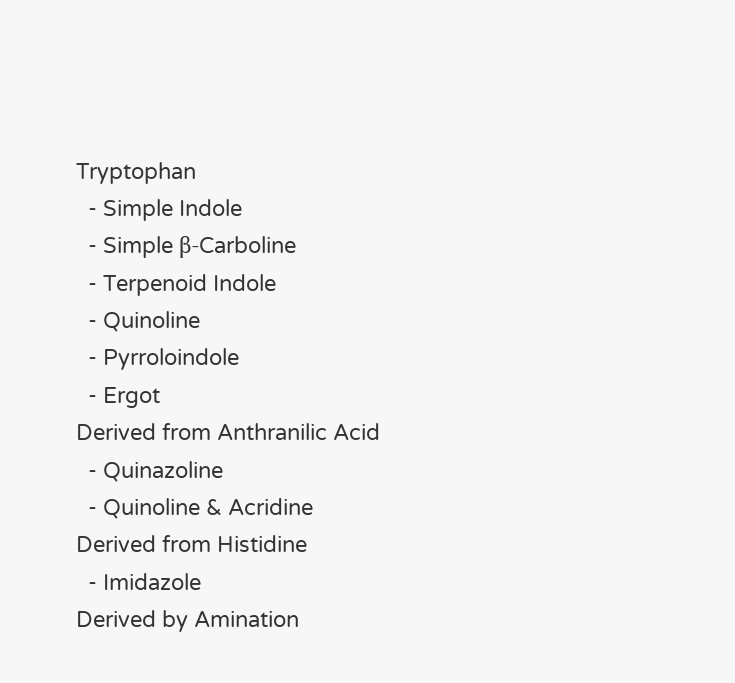Tryptophan
  - Simple Indole
  - Simple β-Carboline
  - Terpenoid Indole
  - Quinoline
  - Pyrroloindole
  - Ergot
Derived from Anthranilic Acid
  - Quinazoline
  - Quinoline & Acridine
Derived from Histidine
  - Imidazole
Derived by Amination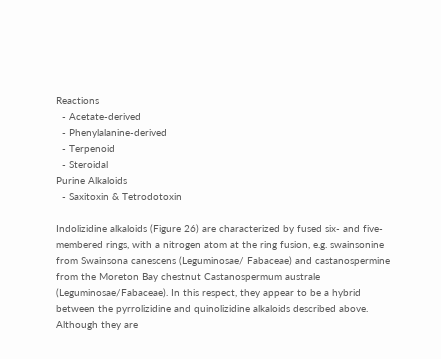Reactions
  - Acetate-derived
  - Phenylalanine-derived
  - Terpenoid
  - Steroidal
Purine Alkaloids
  - Saxitoxin & Tetrodotoxin

Indolizidine alkaloids (Figure 26) are characterized by fused six- and five-membered rings, with a nitrogen atom at the ring fusion, e.g. swainsonine from Swainsona canescens (Leguminosae/ Fabaceae) and castanospermine from the Moreton Bay chestnut Castanospermum australe (Leguminosae/Fabaceae). In this respect, they appear to be a hybrid between the pyrrolizidine and quinolizidine alkaloids described above. Although they are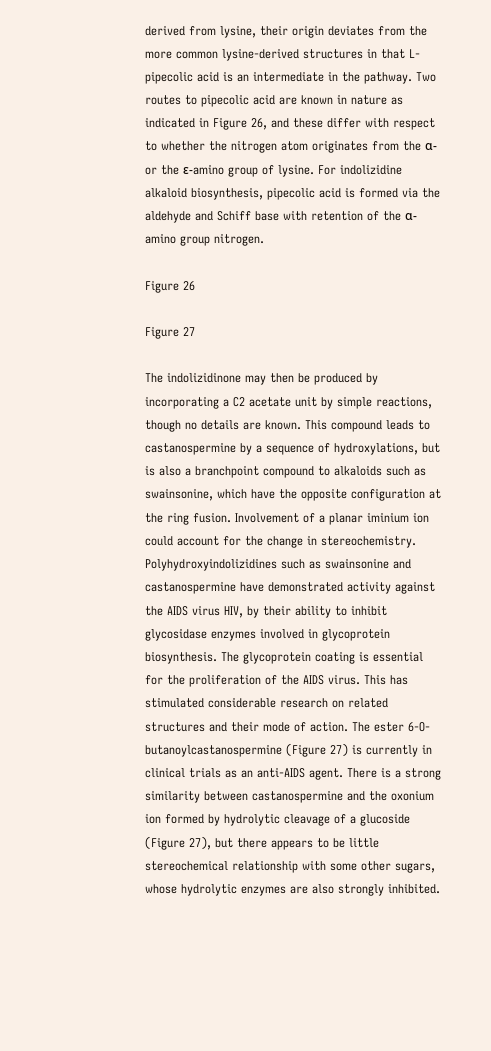derived from lysine, their origin deviates from the more common lysine-derived structures in that L-pipecolic acid is an intermediate in the pathway. Two routes to pipecolic acid are known in nature as indicated in Figure 26, and these differ with respect to whether the nitrogen atom originates from the α- or the ε-amino group of lysine. For indolizidine alkaloid biosynthesis, pipecolic acid is formed via the aldehyde and Schiff base with retention of the α-amino group nitrogen.

Figure 26

Figure 27

The indolizidinone may then be produced by incorporating a C2 acetate unit by simple reactions, though no details are known. This compound leads to castanospermine by a sequence of hydroxylations, but is also a branchpoint compound to alkaloids such as swainsonine, which have the opposite configuration at the ring fusion. Involvement of a planar iminium ion could account for the change in stereochemistry. Polyhydroxyindolizidines such as swainsonine and castanospermine have demonstrated activity against the AIDS virus HIV, by their ability to inhibit glycosidase enzymes involved in glycoprotein biosynthesis. The glycoprotein coating is essential for the proliferation of the AIDS virus. This has stimulated considerable research on related structures and their mode of action. The ester 6-O-butanoylcastanospermine (Figure 27) is currently in clinical trials as an anti-AIDS agent. There is a strong similarity between castanospermine and the oxonium ion formed by hydrolytic cleavage of a glucoside (Figure 27), but there appears to be little stereochemical relationship with some other sugars, whose hydrolytic enzymes are also strongly inhibited.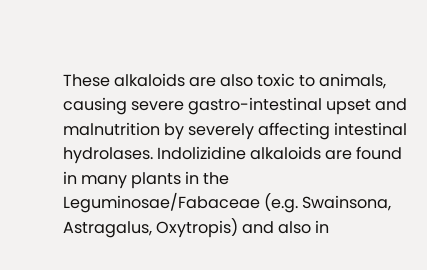These alkaloids are also toxic to animals, causing severe gastro-intestinal upset and malnutrition by severely affecting intestinal hydrolases. Indolizidine alkaloids are found in many plants in the Leguminosae/Fabaceae (e.g. Swainsona, Astragalus, Oxytropis) and also in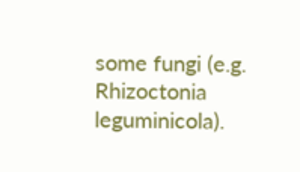some fungi (e.g. Rhizoctonia leguminicola).